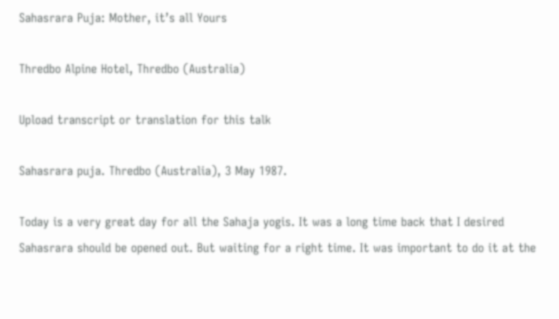Sahasrara Puja: Mother, it’s all Yours

Thredbo Alpine Hotel, Thredbo (Australia)

Upload transcript or translation for this talk

Sahasrara puja. Thredbo (Australia), 3 May 1987.

Today is a very great day for all the Sahaja yogis. It was a long time back that I desired Sahasrara should be opened out. But waiting for a right time. It was important to do it at the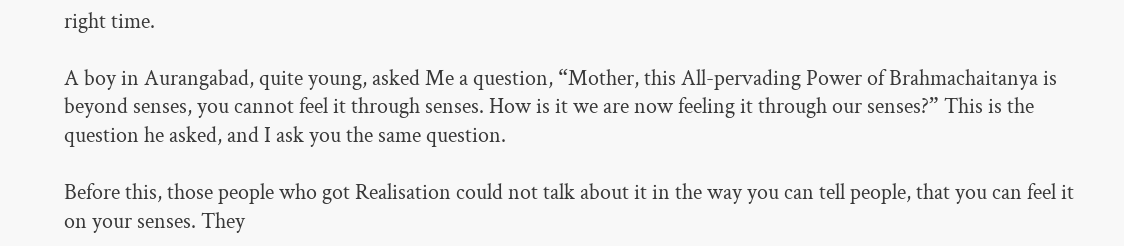right time.

A boy in Aurangabad, quite young, asked Me a question, “Mother, this All-pervading Power of Brahmachaitanya is beyond senses, you cannot feel it through senses. How is it we are now feeling it through our senses?” This is the question he asked, and I ask you the same question.

Before this, those people who got Realisation could not talk about it in the way you can tell people, that you can feel it on your senses. They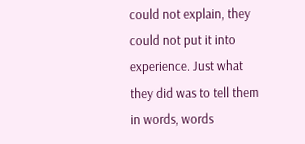could not explain, they could not put it into experience. Just what they did was to tell them in words, words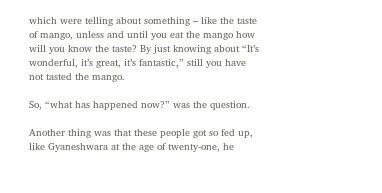which were telling about something – like the taste of mango, unless and until you eat the mango how will you know the taste? By just knowing about “It’s wonderful, it’s great, it’s fantastic,” still you have not tasted the mango.

So, “what has happened now?” was the question.

Another thing was that these people got so fed up, like Gyaneshwara at the age of twenty-one, he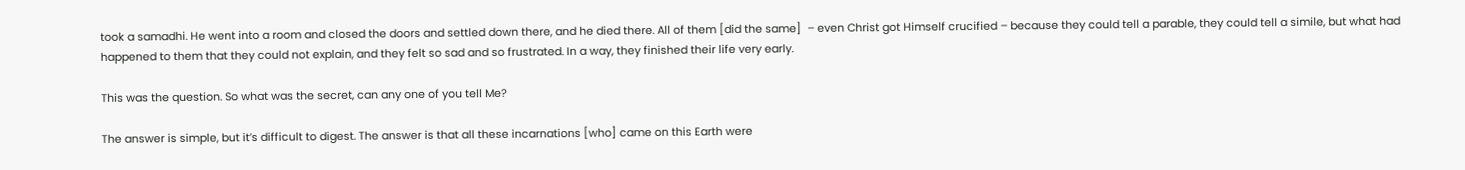took a samadhi. He went into a room and closed the doors and settled down there, and he died there. All of them [did the same]  – even Christ got Himself crucified – because they could tell a parable, they could tell a simile, but what had happened to them that they could not explain, and they felt so sad and so frustrated. In a way, they finished their life very early.

This was the question. So what was the secret, can any one of you tell Me?

The answer is simple, but it’s difficult to digest. The answer is that all these incarnations [who] came on this Earth were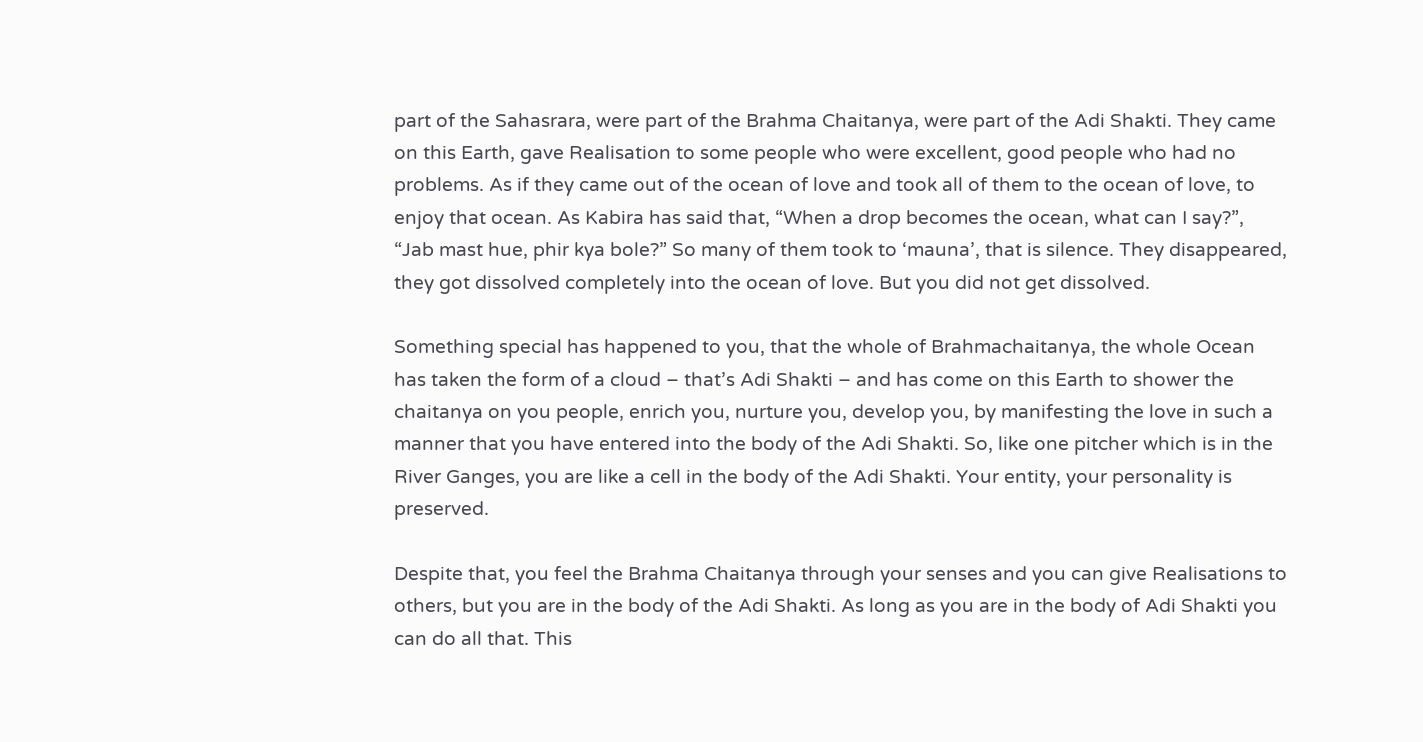part of the Sahasrara, were part of the Brahma Chaitanya, were part of the Adi Shakti. They came on this Earth, gave Realisation to some people who were excellent, good people who had no problems. As if they came out of the ocean of love and took all of them to the ocean of love, to enjoy that ocean. As Kabira has said that, “When a drop becomes the ocean, what can I say?”, “Jab mast hue, phir kya bole?” So many of them took to ‘mauna’, that is silence. They disappeared, they got dissolved completely into the ocean of love. But you did not get dissolved.

Something special has happened to you, that the whole of Brahmachaitanya, the whole Ocean has taken the form of a cloud – that’s Adi Shakti – and has come on this Earth to shower the chaitanya on you people, enrich you, nurture you, develop you, by manifesting the love in such a manner that you have entered into the body of the Adi Shakti. So, like one pitcher which is in the River Ganges, you are like a cell in the body of the Adi Shakti. Your entity, your personality is preserved.

Despite that, you feel the Brahma Chaitanya through your senses and you can give Realisations to others, but you are in the body of the Adi Shakti. As long as you are in the body of Adi Shakti you can do all that. This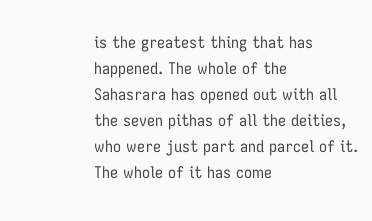is the greatest thing that has happened. The whole of the Sahasrara has opened out with all the seven pithas of all the deities, who were just part and parcel of it. The whole of it has come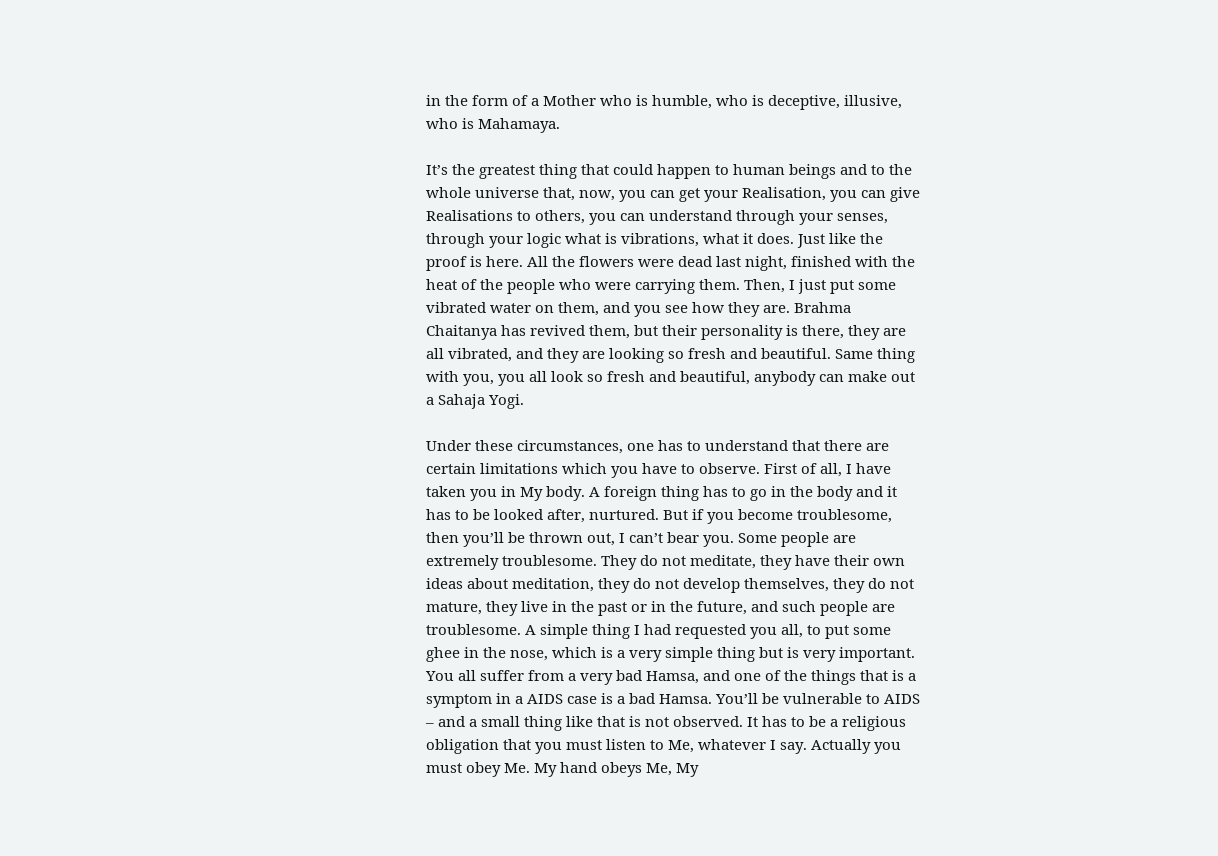in the form of a Mother who is humble, who is deceptive, illusive, who is Mahamaya.

It’s the greatest thing that could happen to human beings and to the whole universe that, now, you can get your Realisation, you can give Realisations to others, you can understand through your senses, through your logic what is vibrations, what it does. Just like the proof is here. All the flowers were dead last night, finished with the heat of the people who were carrying them. Then, I just put some vibrated water on them, and you see how they are. Brahma Chaitanya has revived them, but their personality is there, they are all vibrated, and they are looking so fresh and beautiful. Same thing with you, you all look so fresh and beautiful, anybody can make out a Sahaja Yogi.

Under these circumstances, one has to understand that there are certain limitations which you have to observe. First of all, I have taken you in My body. A foreign thing has to go in the body and it has to be looked after, nurtured. But if you become troublesome, then you’ll be thrown out, I can’t bear you. Some people are extremely troublesome. They do not meditate, they have their own ideas about meditation, they do not develop themselves, they do not mature, they live in the past or in the future, and such people are troublesome. A simple thing I had requested you all, to put some ghee in the nose, which is a very simple thing but is very important. You all suffer from a very bad Hamsa, and one of the things that is a symptom in a AIDS case is a bad Hamsa. You’ll be vulnerable to AIDS – and a small thing like that is not observed. It has to be a religious obligation that you must listen to Me, whatever I say. Actually you must obey Me. My hand obeys Me, My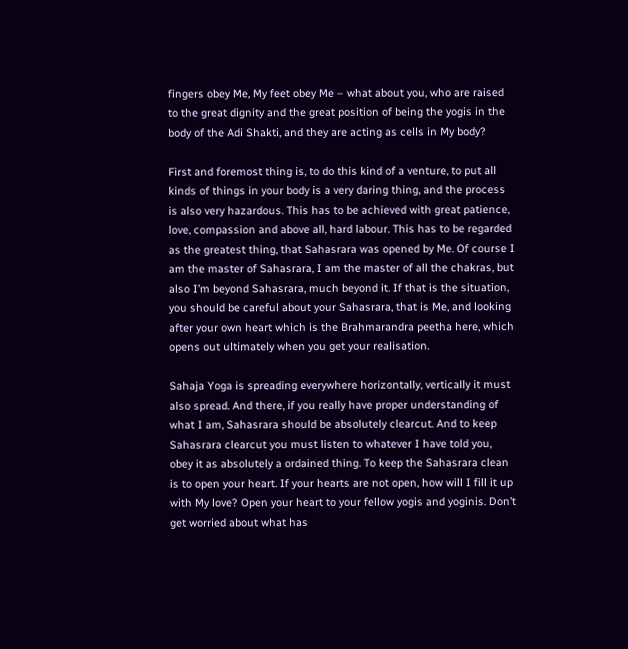fingers obey Me, My feet obey Me – what about you, who are raised to the great dignity and the great position of being the yogis in the body of the Adi Shakti, and they are acting as cells in My body?

First and foremost thing is, to do this kind of a venture, to put all kinds of things in your body is a very daring thing, and the process is also very hazardous. This has to be achieved with great patience, love, compassion and above all, hard labour. This has to be regarded as the greatest thing, that Sahasrara was opened by Me. Of course I am the master of Sahasrara, I am the master of all the chakras, but also I’m beyond Sahasrara, much beyond it. If that is the situation, you should be careful about your Sahasrara, that is Me, and looking after your own heart which is the Brahmarandra peetha here, which opens out ultimately when you get your realisation.

Sahaja Yoga is spreading everywhere horizontally, vertically it must also spread. And there, if you really have proper understanding of what I am, Sahasrara should be absolutely clearcut. And to keep Sahasrara clearcut you must listen to whatever I have told you, obey it as absolutely a ordained thing. To keep the Sahasrara clean is to open your heart. If your hearts are not open, how will I fill it up with My love? Open your heart to your fellow yogis and yoginis. Don’t get worried about what has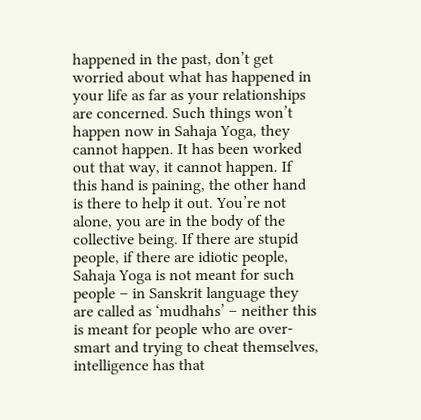happened in the past, don’t get worried about what has happened in your life as far as your relationships are concerned. Such things won’t happen now in Sahaja Yoga, they cannot happen. It has been worked out that way, it cannot happen. If this hand is paining, the other hand is there to help it out. You’re not alone, you are in the body of the collective being. If there are stupid people, if there are idiotic people, Sahaja Yoga is not meant for such people – in Sanskrit language they are called as ‘mudhahs’ – neither this is meant for people who are over-smart and trying to cheat themselves, intelligence has that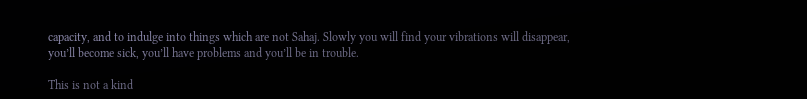capacity, and to indulge into things which are not Sahaj. Slowly you will find your vibrations will disappear, you’ll become sick, you’ll have problems and you’ll be in trouble.

This is not a kind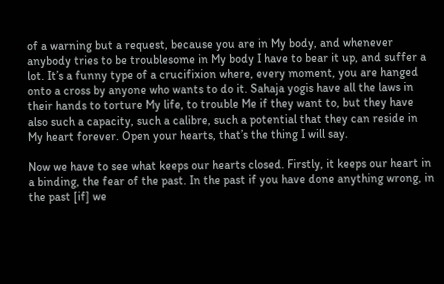of a warning but a request, because you are in My body, and whenever anybody tries to be troublesome in My body I have to bear it up, and suffer a lot. It’s a funny type of a crucifixion where, every moment, you are hanged onto a cross by anyone who wants to do it. Sahaja yogis have all the laws in their hands to torture My life, to trouble Me if they want to, but they have also such a capacity, such a calibre, such a potential that they can reside in My heart forever. Open your hearts, that’s the thing I will say.

Now we have to see what keeps our hearts closed. Firstly, it keeps our heart in a binding, the fear of the past. In the past if you have done anything wrong, in the past [if] we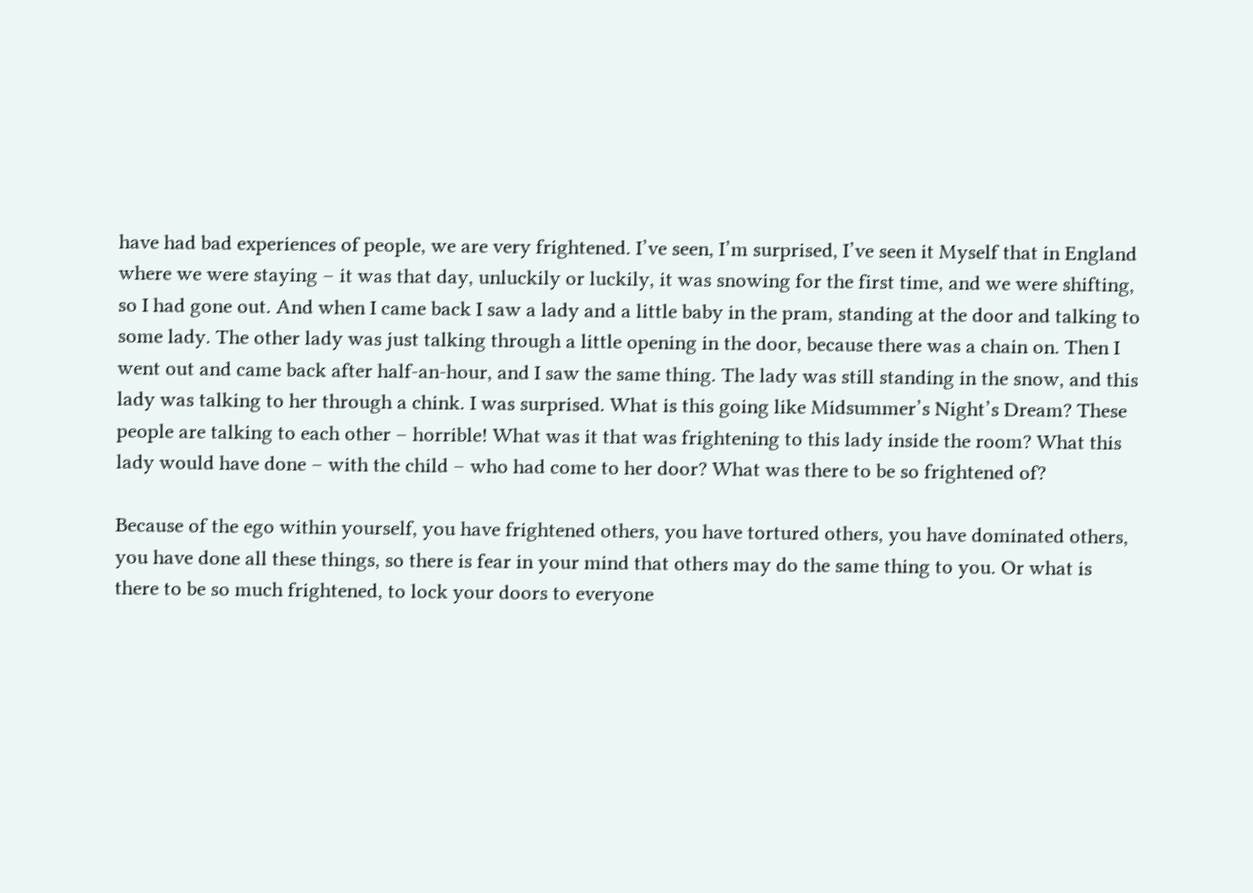have had bad experiences of people, we are very frightened. I’ve seen, I’m surprised, I’ve seen it Myself that in England where we were staying – it was that day, unluckily or luckily, it was snowing for the first time, and we were shifting, so I had gone out. And when I came back I saw a lady and a little baby in the pram, standing at the door and talking to some lady. The other lady was just talking through a little opening in the door, because there was a chain on. Then I went out and came back after half-an-hour, and I saw the same thing. The lady was still standing in the snow, and this lady was talking to her through a chink. I was surprised. What is this going like Midsummer’s Night’s Dream? These people are talking to each other – horrible! What was it that was frightening to this lady inside the room? What this lady would have done – with the child – who had come to her door? What was there to be so frightened of?

Because of the ego within yourself, you have frightened others, you have tortured others, you have dominated others, you have done all these things, so there is fear in your mind that others may do the same thing to you. Or what is there to be so much frightened, to lock your doors to everyone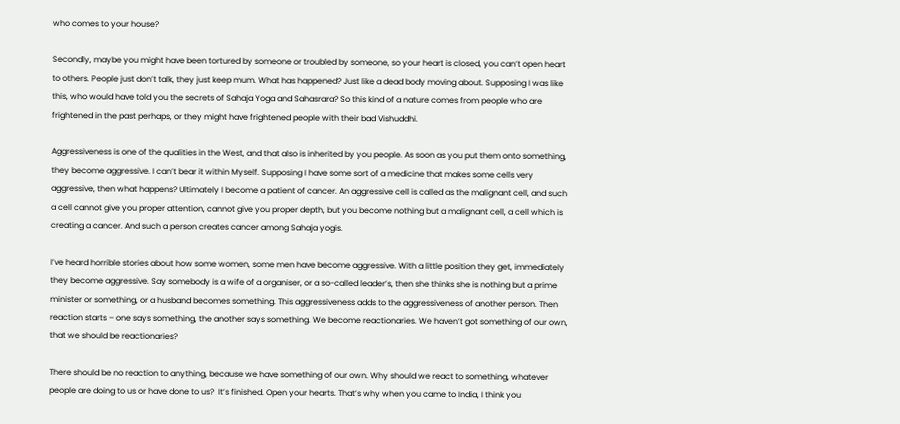who comes to your house?

Secondly, maybe you might have been tortured by someone or troubled by someone, so your heart is closed, you can’t open heart to others. People just don’t talk, they just keep mum. What has happened? Just like a dead body moving about. Supposing I was like this, who would have told you the secrets of Sahaja Yoga and Sahasrara? So this kind of a nature comes from people who are frightened in the past perhaps, or they might have frightened people with their bad Vishuddhi.

Aggressiveness is one of the qualities in the West, and that also is inherited by you people. As soon as you put them onto something, they become aggressive. I can’t bear it within Myself. Supposing I have some sort of a medicine that makes some cells very aggressive, then what happens? Ultimately I become a patient of cancer. An aggressive cell is called as the malignant cell, and such a cell cannot give you proper attention, cannot give you proper depth, but you become nothing but a malignant cell, a cell which is creating a cancer. And such a person creates cancer among Sahaja yogis.

I’ve heard horrible stories about how some women, some men have become aggressive. With a little position they get, immediately they become aggressive. Say somebody is a wife of a organiser, or a so-called leader’s, then she thinks she is nothing but a prime minister or something, or a husband becomes something. This aggressiveness adds to the aggressiveness of another person. Then reaction starts – one says something, the another says something. We become reactionaries. We haven’t got something of our own, that we should be reactionaries?

There should be no reaction to anything, because we have something of our own. Why should we react to something, whatever people are doing to us or have done to us?  It’s finished. Open your hearts. That’s why when you came to India, I think you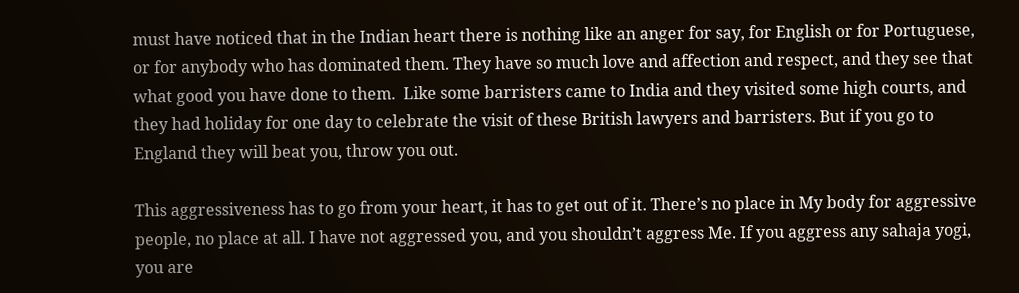must have noticed that in the Indian heart there is nothing like an anger for say, for English or for Portuguese, or for anybody who has dominated them. They have so much love and affection and respect, and they see that what good you have done to them.  Like some barristers came to India and they visited some high courts, and they had holiday for one day to celebrate the visit of these British lawyers and barristers. But if you go to England they will beat you, throw you out.

This aggressiveness has to go from your heart, it has to get out of it. There’s no place in My body for aggressive people, no place at all. I have not aggressed you, and you shouldn’t aggress Me. If you aggress any sahaja yogi, you are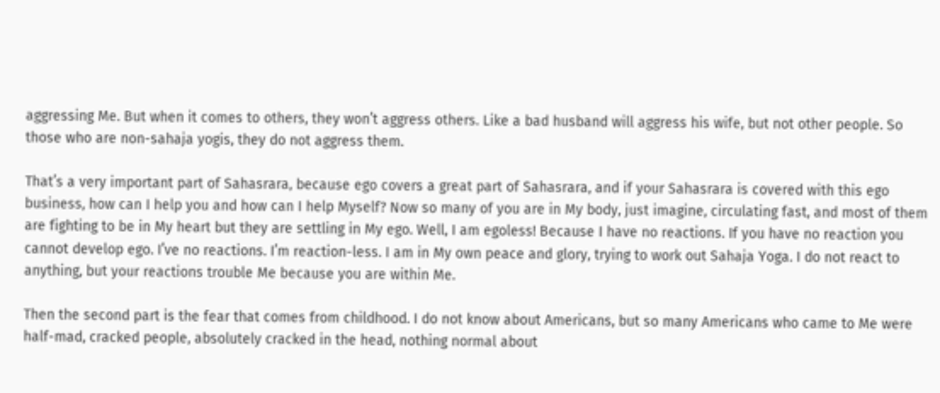aggressing Me. But when it comes to others, they won’t aggress others. Like a bad husband will aggress his wife, but not other people. So those who are non-sahaja yogis, they do not aggress them.

That’s a very important part of Sahasrara, because ego covers a great part of Sahasrara, and if your Sahasrara is covered with this ego business, how can I help you and how can I help Myself? Now so many of you are in My body, just imagine, circulating fast, and most of them are fighting to be in My heart but they are settling in My ego. Well, I am egoless! Because I have no reactions. If you have no reaction you cannot develop ego. I’ve no reactions. I’m reaction-less. I am in My own peace and glory, trying to work out Sahaja Yoga. I do not react to anything, but your reactions trouble Me because you are within Me.

Then the second part is the fear that comes from childhood. I do not know about Americans, but so many Americans who came to Me were half-mad, cracked people, absolutely cracked in the head, nothing normal about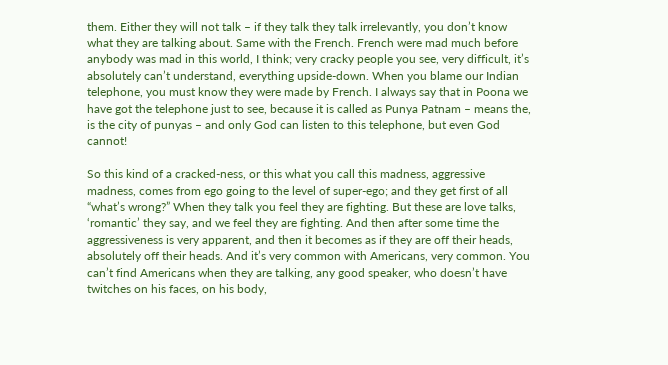them. Either they will not talk – if they talk they talk irrelevantly, you don’t know what they are talking about. Same with the French. French were mad much before anybody was mad in this world, I think; very cracky people you see, very difficult, it’s absolutely can’t understand, everything upside-down. When you blame our Indian telephone, you must know they were made by French. I always say that in Poona we have got the telephone just to see, because it is called as Punya Patnam – means the, is the city of punyas – and only God can listen to this telephone, but even God cannot!

So this kind of a cracked-ness, or this what you call this madness, aggressive madness, comes from ego going to the level of super-ego; and they get first of all “what’s wrong?” When they talk you feel they are fighting. But these are love talks, ‘romantic’ they say, and we feel they are fighting. And then after some time the aggressiveness is very apparent, and then it becomes as if they are off their heads, absolutely off their heads. And it’s very common with Americans, very common. You can’t find Americans when they are talking, any good speaker, who doesn’t have twitches on his faces, on his body,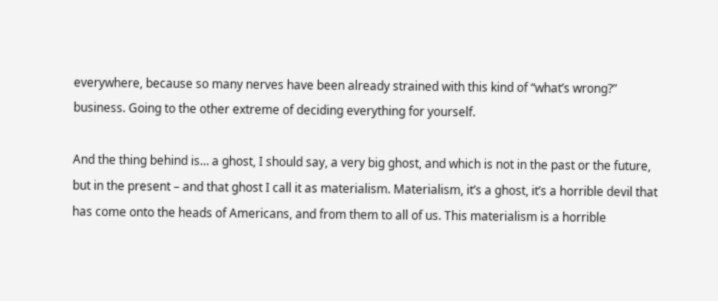everywhere, because so many nerves have been already strained with this kind of “what’s wrong?” business. Going to the other extreme of deciding everything for yourself.

And the thing behind is… a ghost, I should say, a very big ghost, and which is not in the past or the future, but in the present – and that ghost I call it as materialism. Materialism, it’s a ghost, it’s a horrible devil that has come onto the heads of Americans, and from them to all of us. This materialism is a horrible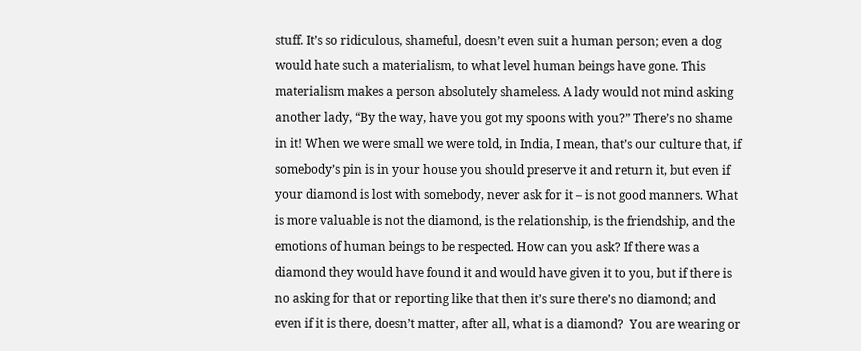stuff. It’s so ridiculous, shameful, doesn’t even suit a human person; even a dog would hate such a materialism, to what level human beings have gone. This materialism makes a person absolutely shameless. A lady would not mind asking another lady, “By the way, have you got my spoons with you?” There’s no shame in it! When we were small we were told, in India, I mean, that’s our culture that, if somebody’s pin is in your house you should preserve it and return it, but even if your diamond is lost with somebody, never ask for it – is not good manners. What is more valuable is not the diamond, is the relationship, is the friendship, and the emotions of human beings to be respected. How can you ask? If there was a diamond they would have found it and would have given it to you, but if there is no asking for that or reporting like that then it’s sure there’s no diamond; and even if it is there, doesn’t matter, after all, what is a diamond?  You are wearing or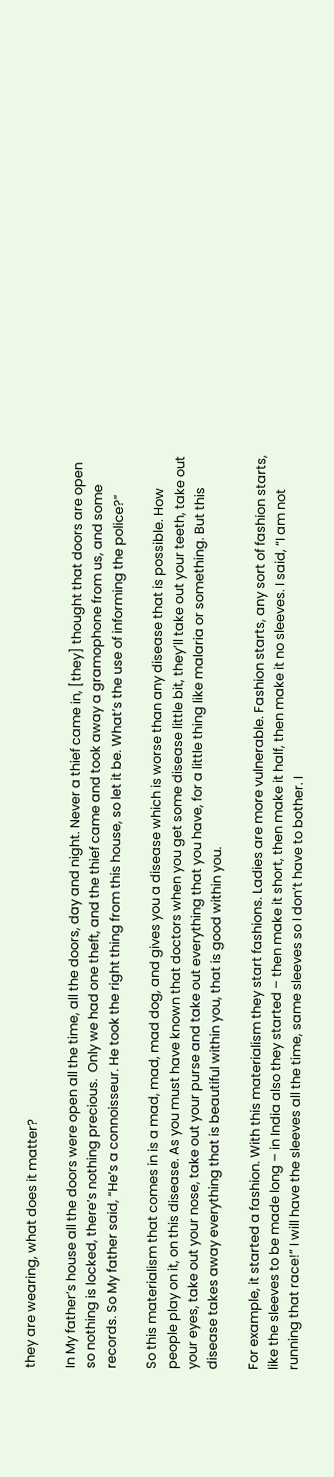they are wearing, what does it matter?

In My father’s house all the doors were open all the time, all the doors, day and night. Never a thief came in, [they] thought that doors are open so nothing is locked, there’s nothing precious.  Only we had one theft, and the thief came and took away a gramophone from us, and some records. So My father said, “He’s a connoisseur. He took the right thing from this house, so let it be. What’s the use of informing the police?”

So this materialism that comes in is a mad, mad, mad dog, and gives you a disease which is worse than any disease that is possible. How people play on it, on this disease. As you must have known that doctors when you get some disease little bit, they’ll take out your teeth, take out your eyes, take out your nose, take out your purse and take out everything that you have, for a little thing like malaria or something. But this disease takes away everything that is beautiful within you, that is good within you.

For example, it started a fashion. With this materialism they start fashions. Ladies are more vulnerable. Fashion starts, any sort of fashion starts, like the sleeves to be made long – in India also they started – then make it short, then make it half, then make it no sleeves. I said, “I am not running that race!” I will have the sleeves all the time, same sleeves so I don’t have to bother. I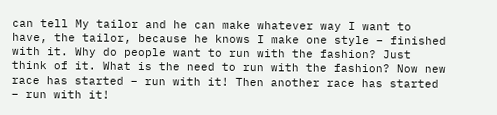can tell My tailor and he can make whatever way I want to have, the tailor, because he knows I make one style – finished with it. Why do people want to run with the fashion? Just think of it. What is the need to run with the fashion? Now new race has started – run with it! Then another race has started – run with it!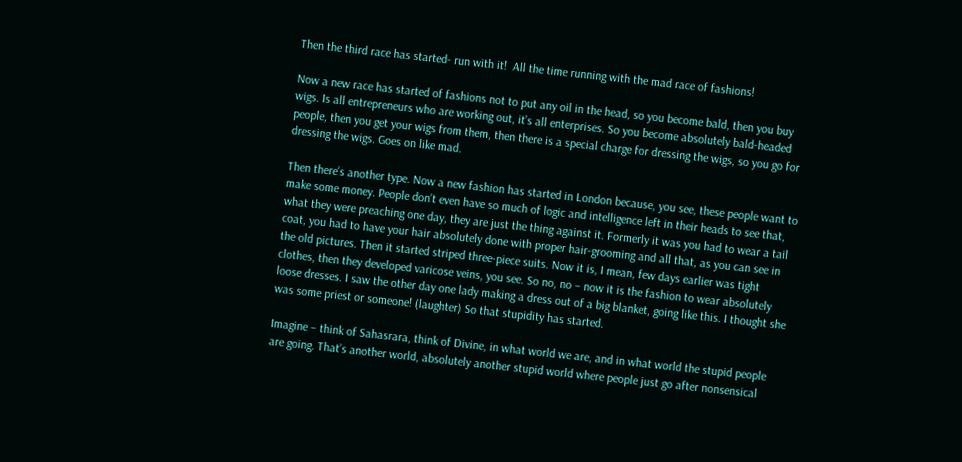Then the third race has started- run with it!  All the time running with the mad race of fashions!

Now a new race has started of fashions not to put any oil in the head, so you become bald, then you buy wigs. Is all entrepreneurs who are working out, it’s all enterprises. So you become absolutely bald-headed people, then you get your wigs from them, then there is a special charge for dressing the wigs, so you go for dressing the wigs. Goes on like mad.

Then there’s another type. Now a new fashion has started in London because, you see, these people want to make some money. People don’t even have so much of logic and intelligence left in their heads to see that, what they were preaching one day, they are just the thing against it. Formerly it was you had to wear a tail coat, you had to have your hair absolutely done with proper hair-grooming and all that, as you can see in the old pictures. Then it started striped three-piece suits. Now it is, I mean, few days earlier was tight clothes, then they developed varicose veins, you see. So no, no – now it is the fashion to wear absolutely loose dresses. I saw the other day one lady making a dress out of a big blanket, going like this. I thought she was some priest or someone! (laughter) So that stupidity has started.

Imagine – think of Sahasrara, think of Divine, in what world we are, and in what world the stupid people are going. That’s another world, absolutely another stupid world where people just go after nonsensical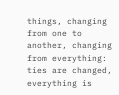things, changing from one to another, changing from everything: ties are changed, everything is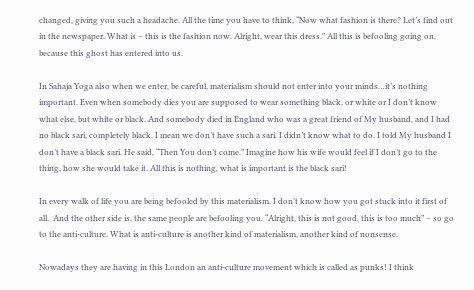changed, giving you such a headache. All the time you have to think, “Now what fashion is there? Let’s find out in the newspaper. What is – this is the fashion now. Alright, wear this dress.” All this is befooling going on, because this ghost has entered into us.

In Sahaja Yoga also when we enter, be careful, materialism should not enter into your minds…it’s nothing important. Even when somebody dies you are supposed to wear something black, or white or I don’t know what else, but white or black. And somebody died in England who was a great friend of My husband, and I had no black sari, completely black. I mean we don’t have such a sari. I didn’t know what to do. I told My husband I don’t have a black sari. He said, “Then You don’t come.” Imagine how his wife would feel if I don’t go to the thing, how she would take it. All this is nothing, what is important is the black sari!

In every walk of life you are being befooled by this materialism. I don’t know how you got stuck into it first of all.  And the other side is, the same people are befooling you. “Alright, this is not good, this is too much” – so go to the anti-culture. What is anti-culture is another kind of materialism, another kind of nonsense.

Nowadays they are having in this London an anti-culture movement which is called as punks! I think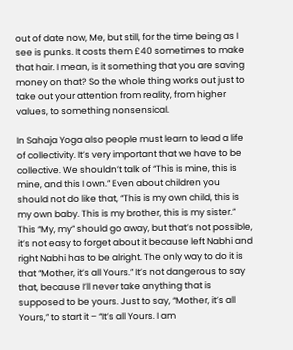out of date now, Me, but still, for the time being as I see is punks. It costs them £40 sometimes to make that hair. I mean, is it something that you are saving money on that? So the whole thing works out just to take out your attention from reality, from higher values, to something nonsensical.

In Sahaja Yoga also people must learn to lead a life of collectivity. It’s very important that we have to be collective. We shouldn’t talk of “This is mine, this is mine, and this I own.” Even about children you should not do like that, “This is my own child, this is my own baby. This is my brother, this is my sister.” This “My, my” should go away, but that’s not possible, it’s not easy to forget about it because left Nabhi and right Nabhi has to be alright. The only way to do it is that “Mother, it’s all Yours.” It’s not dangerous to say that, because I’ll never take anything that is supposed to be yours. Just to say, “Mother, it’s all Yours,” to start it – “It’s all Yours. I am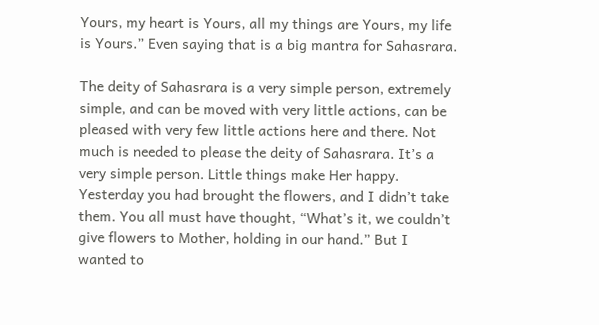Yours, my heart is Yours, all my things are Yours, my life is Yours.” Even saying that is a big mantra for Sahasrara.

The deity of Sahasrara is a very simple person, extremely simple, and can be moved with very little actions, can be pleased with very few little actions here and there. Not much is needed to please the deity of Sahasrara. It’s a very simple person. Little things make Her happy. Yesterday you had brought the flowers, and I didn’t take them. You all must have thought, “What’s it, we couldn’t give flowers to Mother, holding in our hand.” But I wanted to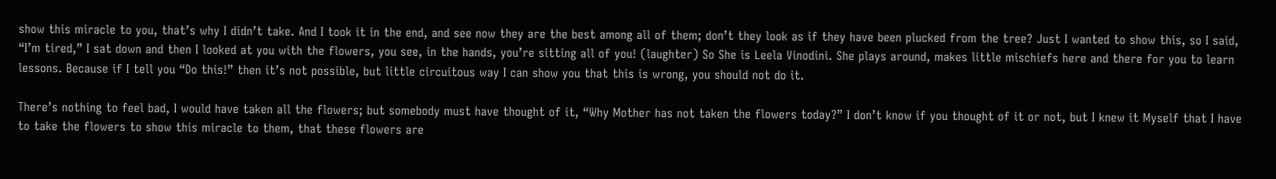show this miracle to you, that’s why I didn’t take. And I took it in the end, and see now they are the best among all of them; don’t they look as if they have been plucked from the tree? Just I wanted to show this, so I said, “I’m tired,” I sat down and then I looked at you with the flowers, you see, in the hands, you’re sitting all of you! (laughter) So She is Leela Vinodini. She plays around, makes little mischiefs here and there for you to learn lessons. Because if I tell you “Do this!” then it’s not possible, but little circuitous way I can show you that this is wrong, you should not do it.

There’s nothing to feel bad, I would have taken all the flowers; but somebody must have thought of it, “Why Mother has not taken the flowers today?” I don’t know if you thought of it or not, but I knew it Myself that I have to take the flowers to show this miracle to them, that these flowers are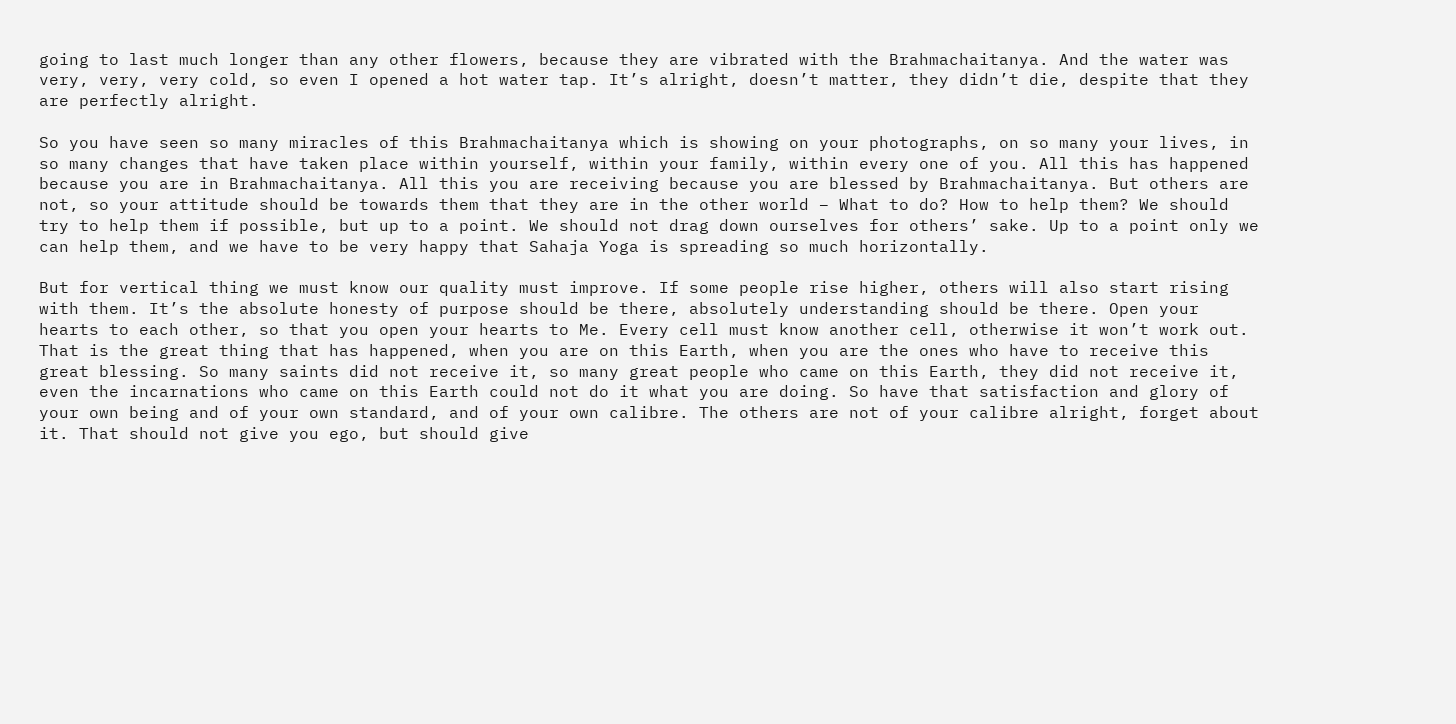going to last much longer than any other flowers, because they are vibrated with the Brahmachaitanya. And the water was very, very, very cold, so even I opened a hot water tap. It’s alright, doesn’t matter, they didn’t die, despite that they are perfectly alright.

So you have seen so many miracles of this Brahmachaitanya which is showing on your photographs, on so many your lives, in so many changes that have taken place within yourself, within your family, within every one of you. All this has happened because you are in Brahmachaitanya. All this you are receiving because you are blessed by Brahmachaitanya. But others are not, so your attitude should be towards them that they are in the other world – What to do? How to help them? We should try to help them if possible, but up to a point. We should not drag down ourselves for others’ sake. Up to a point only we can help them, and we have to be very happy that Sahaja Yoga is spreading so much horizontally.

But for vertical thing we must know our quality must improve. If some people rise higher, others will also start rising with them. It’s the absolute honesty of purpose should be there, absolutely understanding should be there. Open your hearts to each other, so that you open your hearts to Me. Every cell must know another cell, otherwise it won’t work out. That is the great thing that has happened, when you are on this Earth, when you are the ones who have to receive this great blessing. So many saints did not receive it, so many great people who came on this Earth, they did not receive it, even the incarnations who came on this Earth could not do it what you are doing. So have that satisfaction and glory of your own being and of your own standard, and of your own calibre. The others are not of your calibre alright, forget about it. That should not give you ego, but should give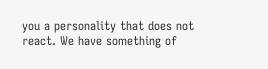you a personality that does not react. We have something of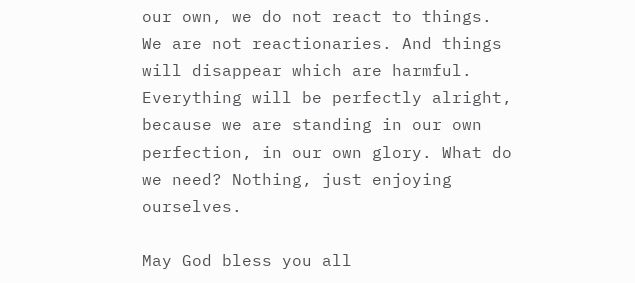our own, we do not react to things. We are not reactionaries. And things will disappear which are harmful. Everything will be perfectly alright, because we are standing in our own perfection, in our own glory. What do we need? Nothing, just enjoying ourselves.

May God bless you all